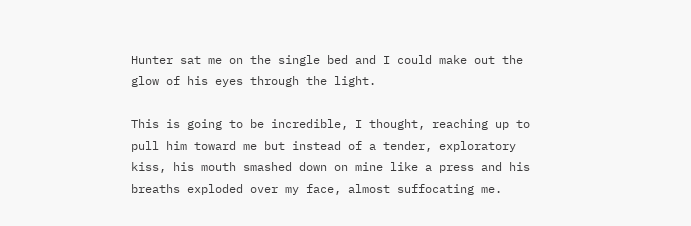Hunter sat me on the single bed and I could make out the glow of his eyes through the light.

This is going to be incredible, I thought, reaching up to pull him toward me but instead of a tender, exploratory kiss, his mouth smashed down on mine like a press and his breaths exploded over my face, almost suffocating me.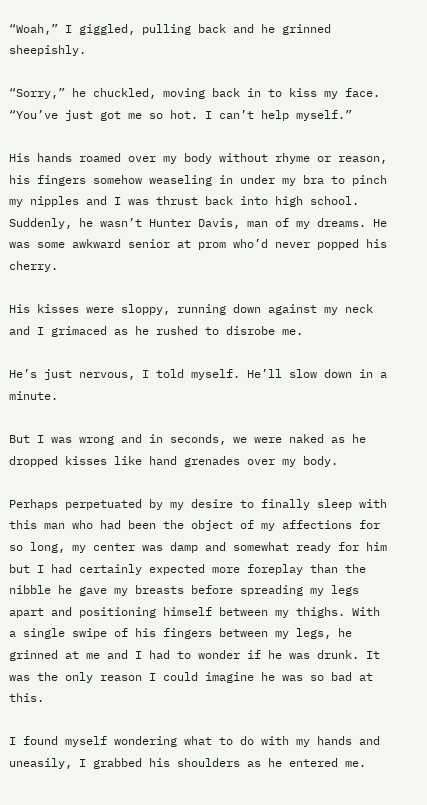“Woah,” I giggled, pulling back and he grinned sheepishly.

“Sorry,” he chuckled, moving back in to kiss my face. “You’ve just got me so hot. I can’t help myself.”

His hands roamed over my body without rhyme or reason, his fingers somehow weaseling in under my bra to pinch my nipples and I was thrust back into high school. Suddenly, he wasn’t Hunter Davis, man of my dreams. He was some awkward senior at prom who’d never popped his cherry.

His kisses were sloppy, running down against my neck and I grimaced as he rushed to disrobe me.

He’s just nervous, I told myself. He’ll slow down in a minute.

But I was wrong and in seconds, we were naked as he dropped kisses like hand grenades over my body.

Perhaps perpetuated by my desire to finally sleep with this man who had been the object of my affections for so long, my center was damp and somewhat ready for him but I had certainly expected more foreplay than the nibble he gave my breasts before spreading my legs apart and positioning himself between my thighs. With a single swipe of his fingers between my legs, he grinned at me and I had to wonder if he was drunk. It was the only reason I could imagine he was so bad at this.

I found myself wondering what to do with my hands and uneasily, I grabbed his shoulders as he entered me.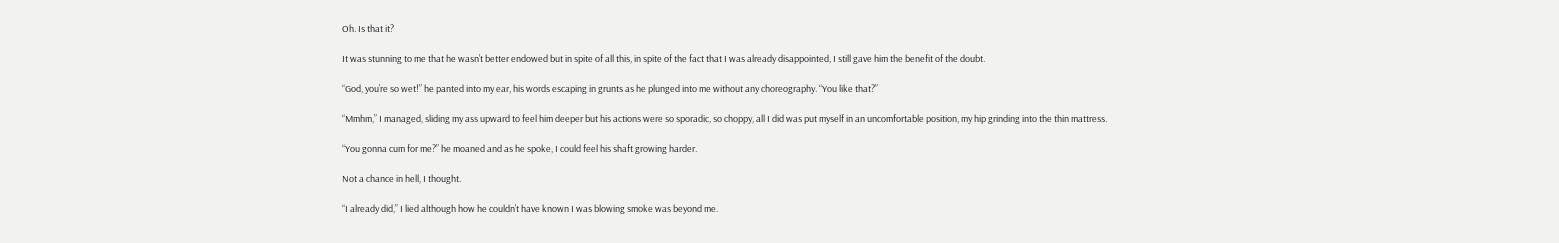Oh. Is that it?

It was stunning to me that he wasn’t better endowed but in spite of all this, in spite of the fact that I was already disappointed, I still gave him the benefit of the doubt.

“God, you’re so wet!” he panted into my ear, his words escaping in grunts as he plunged into me without any choreography. “You like that?”

“Mmhm,” I managed, sliding my ass upward to feel him deeper but his actions were so sporadic, so choppy, all I did was put myself in an uncomfortable position, my hip grinding into the thin mattress.

“You gonna cum for me?” he moaned and as he spoke, I could feel his shaft growing harder.

Not a chance in hell, I thought.

“I already did,” I lied although how he couldn’t have known I was blowing smoke was beyond me.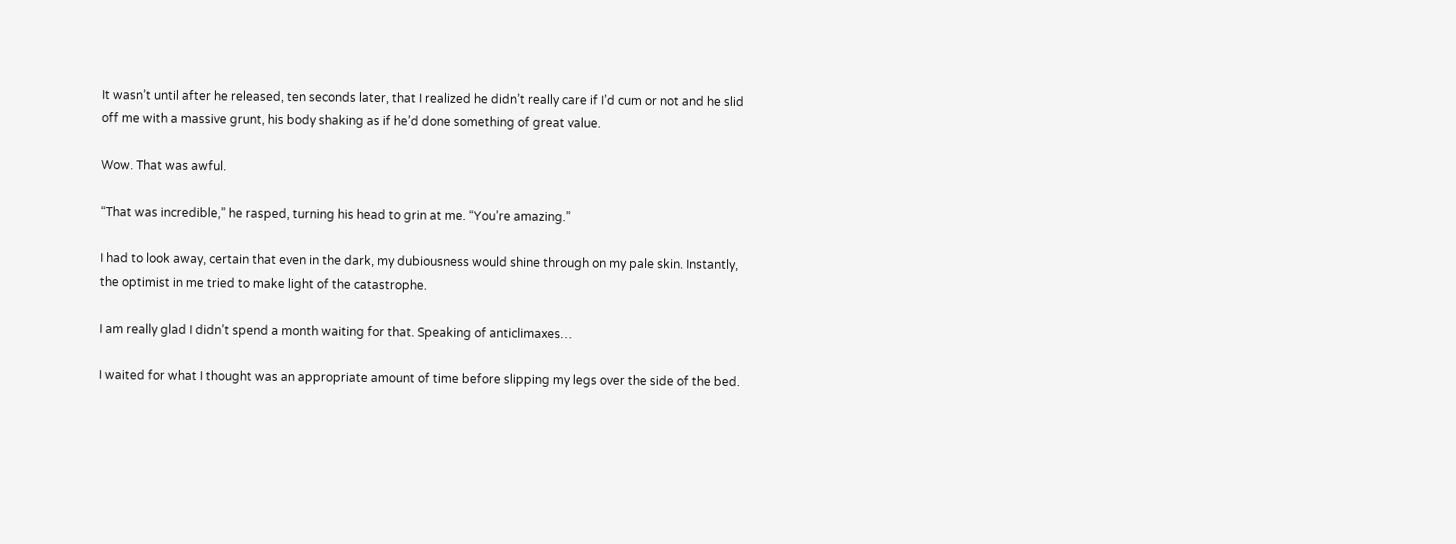It wasn’t until after he released, ten seconds later, that I realized he didn’t really care if I’d cum or not and he slid off me with a massive grunt, his body shaking as if he’d done something of great value.

Wow. That was awful.

“That was incredible,” he rasped, turning his head to grin at me. “You’re amazing.”

I had to look away, certain that even in the dark, my dubiousness would shine through on my pale skin. Instantly, the optimist in me tried to make light of the catastrophe.

I am really glad I didn’t spend a month waiting for that. Speaking of anticlimaxes…

I waited for what I thought was an appropriate amount of time before slipping my legs over the side of the bed.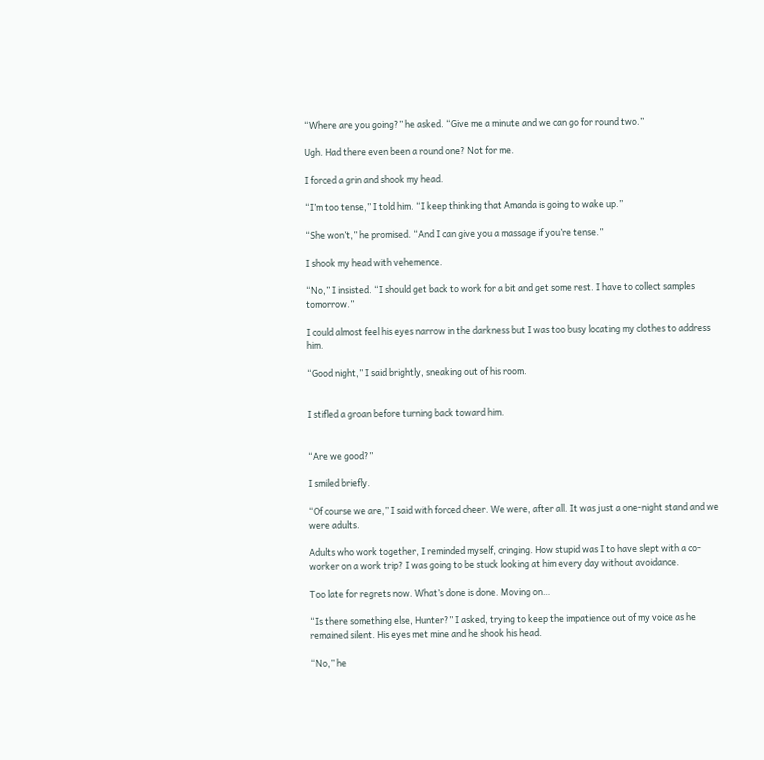“Where are you going?” he asked. “Give me a minute and we can go for round two.”

Ugh. Had there even been a round one? Not for me.

I forced a grin and shook my head.

“I’m too tense,” I told him. “I keep thinking that Amanda is going to wake up.”

“She won’t,” he promised. “And I can give you a massage if you’re tense.”

I shook my head with vehemence.

“No,” I insisted. “I should get back to work for a bit and get some rest. I have to collect samples tomorrow.”

I could almost feel his eyes narrow in the darkness but I was too busy locating my clothes to address him.

“Good night,” I said brightly, sneaking out of his room.


I stifled a groan before turning back toward him.


“Are we good?”

I smiled briefly.

“Of course we are,” I said with forced cheer. We were, after all. It was just a one-night stand and we were adults.

Adults who work together, I reminded myself, cringing. How stupid was I to have slept with a co-worker on a work trip? I was going to be stuck looking at him every day without avoidance.

Too late for regrets now. What’s done is done. Moving on…

“Is there something else, Hunter?” I asked, trying to keep the impatience out of my voice as he remained silent. His eyes met mine and he shook his head.

“No,” he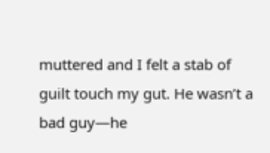muttered and I felt a stab of guilt touch my gut. He wasn’t a bad guy—he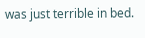was just terrible in bed.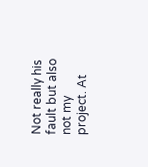Not really his fault but also not my project. At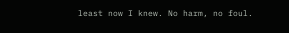least now I knew. No harm, no foul.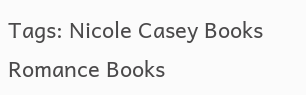Tags: Nicole Casey Books Romance Books